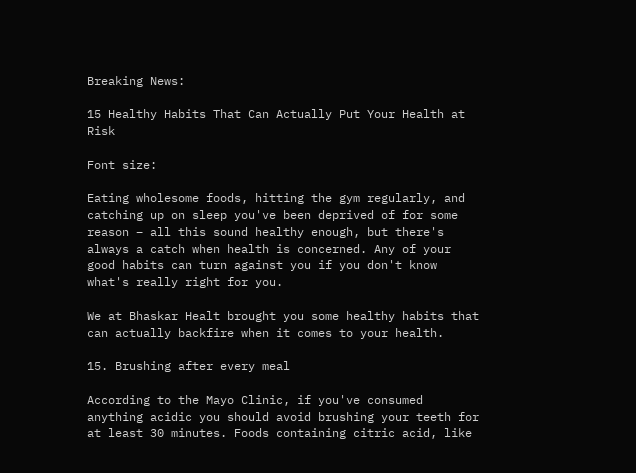Breaking News:

15 Healthy Habits That Can Actually Put Your Health at Risk

Font size:

Eating wholesome foods, hitting the gym regularly, and catching up on sleep you've been deprived of for some reason – all this sound healthy enough, but there's always a catch when health is concerned. Any of your good habits can turn against you if you don't know what's really right for you.

We at Bhaskar Healt brought you some healthy habits that can actually backfire when it comes to your health.

15. Brushing after every meal

According to the Mayo Clinic, if you've consumed anything acidic you should avoid brushing your teeth for at least 30 minutes. Foods containing citric acid, like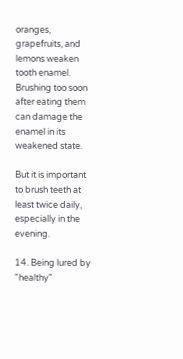oranges, grapefruits, and lemons weaken tooth enamel. Brushing too soon after eating them can damage the enamel in its weakened state.

But it is important to brush teeth at least twice daily, especially in the evening.

14. Being lured by "healthy"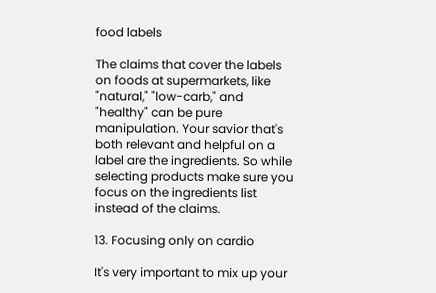food labels

The claims that cover the labels on foods at supermarkets, like "natural," "low-carb," and "healthy" can be pure manipulation. Your savior that's both relevant and helpful on a label are the ingredients. So while selecting products make sure you focus on the ingredients list instead of the claims.

13. Focusing only on cardio

It's very important to mix up your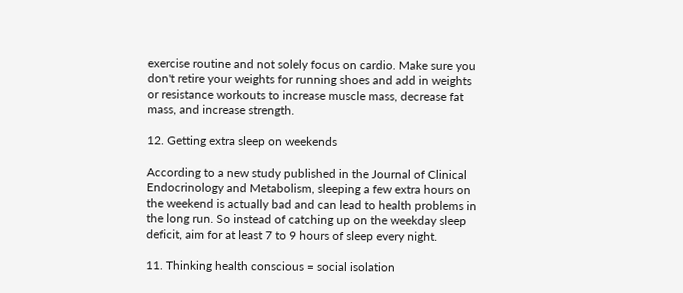exercise routine and not solely focus on cardio. Make sure you don't retire your weights for running shoes and add in weights or resistance workouts to increase muscle mass, decrease fat mass, and increase strength.

12. Getting extra sleep on weekends

According to a new study published in the Journal of Clinical Endocrinology and Metabolism, sleeping a few extra hours on the weekend is actually bad and can lead to health problems in the long run. So instead of catching up on the weekday sleep deficit, aim for at least 7 to 9 hours of sleep every night.

11. Thinking health conscious = social isolation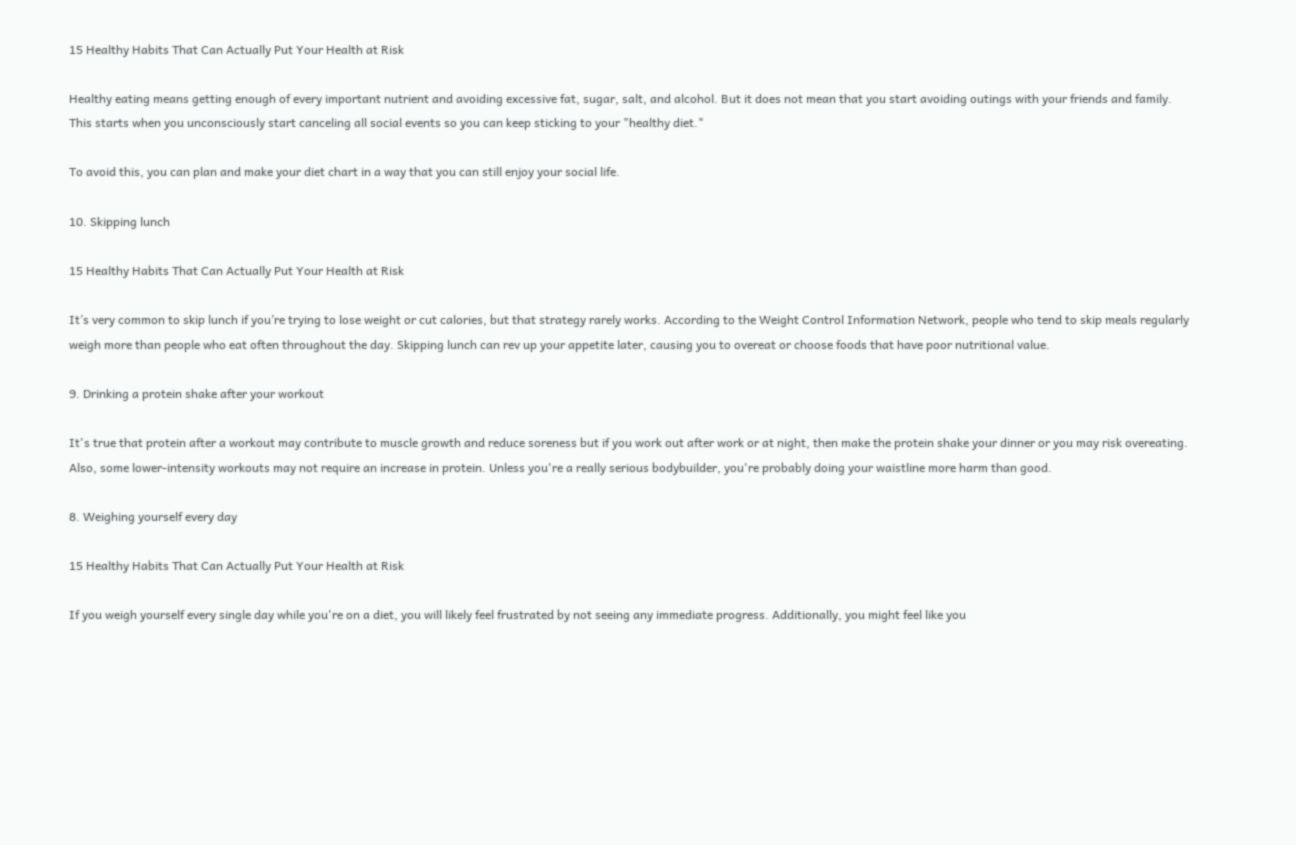15 Healthy Habits That Can Actually Put Your Health at Risk

Healthy eating means getting enough of every important nutrient and avoiding excessive fat, sugar, salt, and alcohol. But it does not mean that you start avoiding outings with your friends and family. This starts when you unconsciously start canceling all social events so you can keep sticking to your "healthy diet."

To avoid this, you can plan and make your diet chart in a way that you can still enjoy your social life.

10. Skipping lunch

15 Healthy Habits That Can Actually Put Your Health at Risk

It’s very common to skip lunch if you’re trying to lose weight or cut calories, but that strategy rarely works. According to the Weight Control Information Network, people who tend to skip meals regularly weigh more than people who eat often throughout the day. Skipping lunch can rev up your appetite later, causing you to overeat or choose foods that have poor nutritional value.

9. Drinking a protein shake after your workout

It's true that protein after a workout may contribute to muscle growth and reduce soreness but if you work out after work or at night, then make the protein shake your dinner or you may risk overeating. Also, some lower-intensity workouts may not require an increase in protein. Unless you're a really serious bodybuilder, you're probably doing your waistline more harm than good.

8. Weighing yourself every day

15 Healthy Habits That Can Actually Put Your Health at Risk

If you weigh yourself every single day while you're on a diet, you will likely feel frustrated by not seeing any immediate progress. Additionally, you might feel like you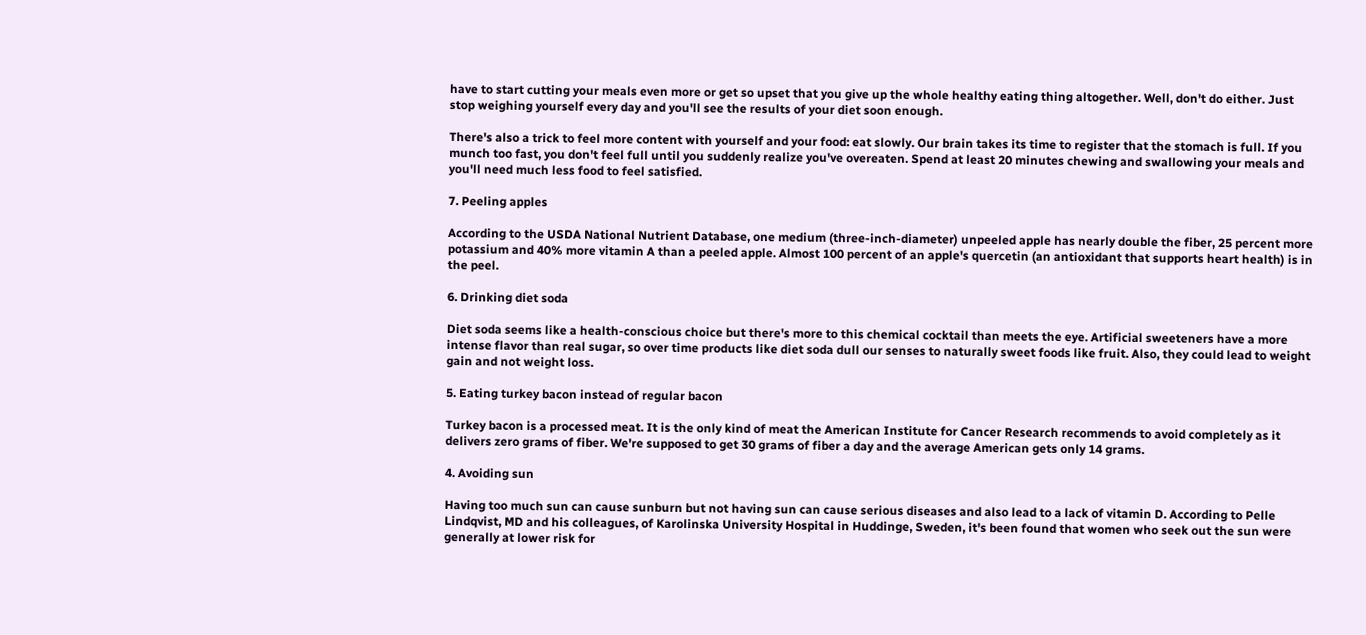have to start cutting your meals even more or get so upset that you give up the whole healthy eating thing altogether. Well, don't do either. Just stop weighing yourself every day and you'll see the results of your diet soon enough.

There's also a trick to feel more content with yourself and your food: eat slowly. Our brain takes its time to register that the stomach is full. If you munch too fast, you don't feel full until you suddenly realize you've overeaten. Spend at least 20 minutes chewing and swallowing your meals and you'll need much less food to feel satisfied.

7. Peeling apples

According to the USDA National Nutrient Database, one medium (three-inch-diameter) unpeeled apple has nearly double the fiber, 25 percent more potassium and 40% more vitamin A than a peeled apple. Almost 100 percent of an apple's quercetin (an antioxidant that supports heart health) is in the peel.

6. Drinking diet soda

Diet soda seems like a health-conscious choice but there's more to this chemical cocktail than meets the eye. Artificial sweeteners have a more intense flavor than real sugar, so over time products like diet soda dull our senses to naturally sweet foods like fruit. Also, they could lead to weight gain and not weight loss.

5. Eating turkey bacon instead of regular bacon

Turkey bacon is a processed meat. It is the only kind of meat the American Institute for Cancer Research recommends to avoid completely as it delivers zero grams of fiber. We're supposed to get 30 grams of fiber a day and the average American gets only 14 grams.

4. Avoiding sun

Having too much sun can cause sunburn but not having sun can cause serious diseases and also lead to a lack of vitamin D. According to Pelle Lindqvist, MD and his colleagues, of Karolinska University Hospital in Huddinge, Sweden, it's been found that women who seek out the sun were generally at lower risk for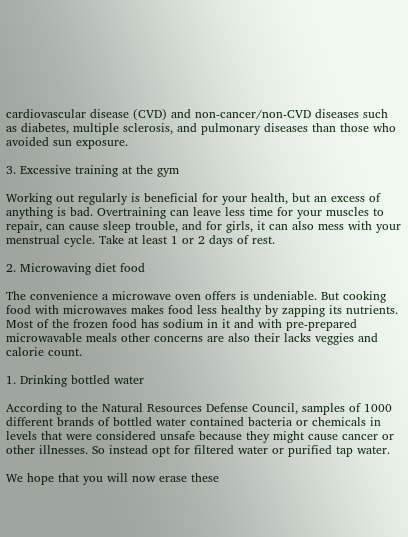cardiovascular disease (CVD) and non-cancer/non-CVD diseases such as diabetes, multiple sclerosis, and pulmonary diseases than those who avoided sun exposure.

3. Excessive training at the gym

Working out regularly is beneficial for your health, but an excess of anything is bad. Overtraining can leave less time for your muscles to repair, can cause sleep trouble, and for girls, it can also mess with your menstrual cycle. Take at least 1 or 2 days of rest.

2. Microwaving diet food

The convenience a microwave oven offers is undeniable. But cooking food with microwaves makes food less healthy by zapping its nutrients. Most of the frozen food has sodium in it and with pre-prepared microwavable meals other concerns are also their lacks veggies and calorie count.

1. Drinking bottled water

According to the Natural Resources Defense Council, samples of 1000 different brands of bottled water contained bacteria or chemicals in levels that were considered unsafe because they might cause cancer or other illnesses. So instead opt for filtered water or purified tap water.

We hope that you will now erase these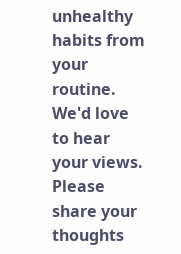unhealthy habits from your routine. We'd love to hear your views. Please share your thoughts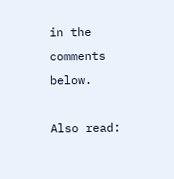in the comments below.

Also read: